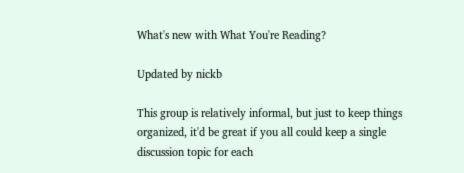What's new with What You're Reading?

Updated by nickb

This group is relatively informal, but just to keep things organized, it'd be great if you all could keep a single discussion topic for each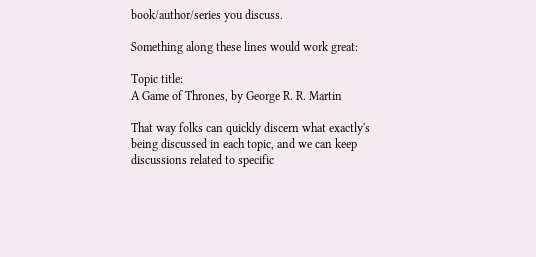book/author/series you discuss.

Something along these lines would work great:

Topic title:
A Game of Thrones, by George R. R. Martin

That way folks can quickly discern what exactly's being discussed in each topic, and we can keep discussions related to specific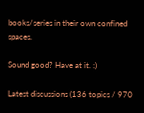books/series in their own confined spaces.

Sound good? Have at it. :)

Latest discussions (136 topics / 970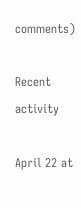comments)

Recent activity

April 22 at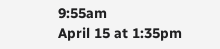9:55am
April 15 at 1:35pm